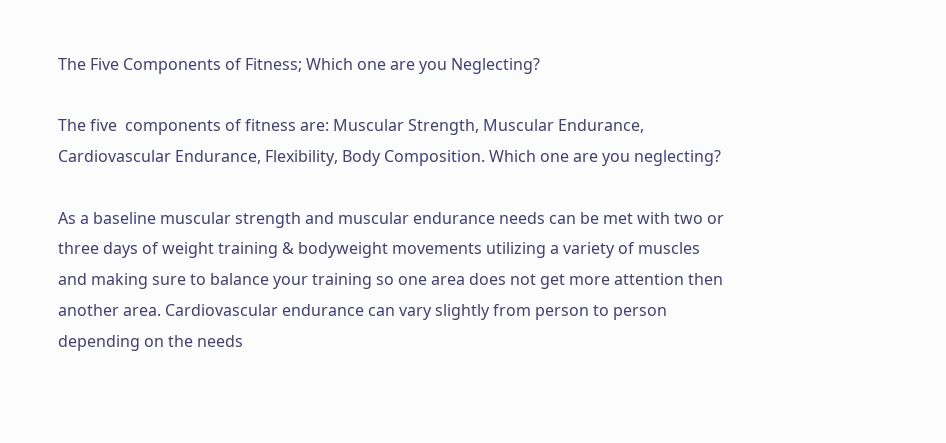The Five Components of Fitness; Which one are you Neglecting?

The five  components of fitness are: Muscular Strength, Muscular Endurance, Cardiovascular Endurance, Flexibility, Body Composition. Which one are you neglecting?

As a baseline muscular strength and muscular endurance needs can be met with two or three days of weight training & bodyweight movements utilizing a variety of muscles and making sure to balance your training so one area does not get more attention then another area. Cardiovascular endurance can vary slightly from person to person depending on the needs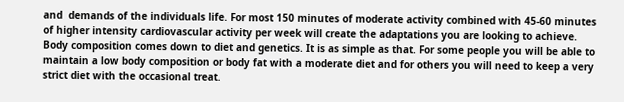and  demands of the individuals life. For most 150 minutes of moderate activity combined with 45-60 minutes of higher intensity cardiovascular activity per week will create the adaptations you are looking to achieve. Body composition comes down to diet and genetics. It is as simple as that. For some people you will be able to maintain a low body composition or body fat with a moderate diet and for others you will need to keep a very strict diet with the occasional treat.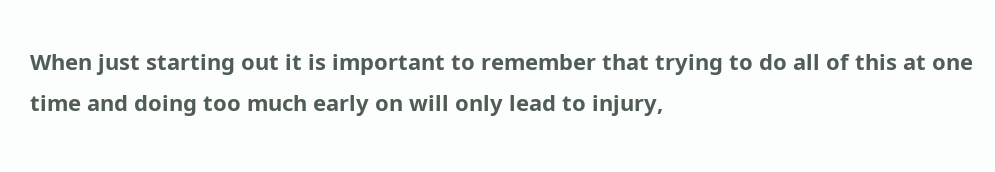When just starting out it is important to remember that trying to do all of this at one time and doing too much early on will only lead to injury,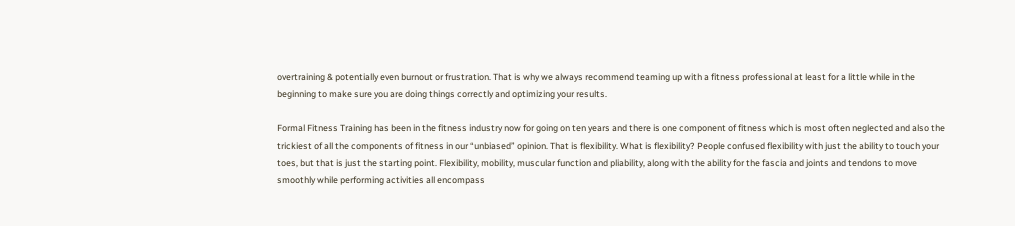overtraining & potentially even burnout or frustration. That is why we always recommend teaming up with a fitness professional at least for a little while in the beginning to make sure you are doing things correctly and optimizing your results.

Formal Fitness Training has been in the fitness industry now for going on ten years and there is one component of fitness which is most often neglected and also the trickiest of all the components of fitness in our “unbiased” opinion. That is flexibility. What is flexibility? People confused flexibility with just the ability to touch your toes, but that is just the starting point. Flexibility, mobility, muscular function and pliability, along with the ability for the fascia and joints and tendons to move smoothly while performing activities all encompass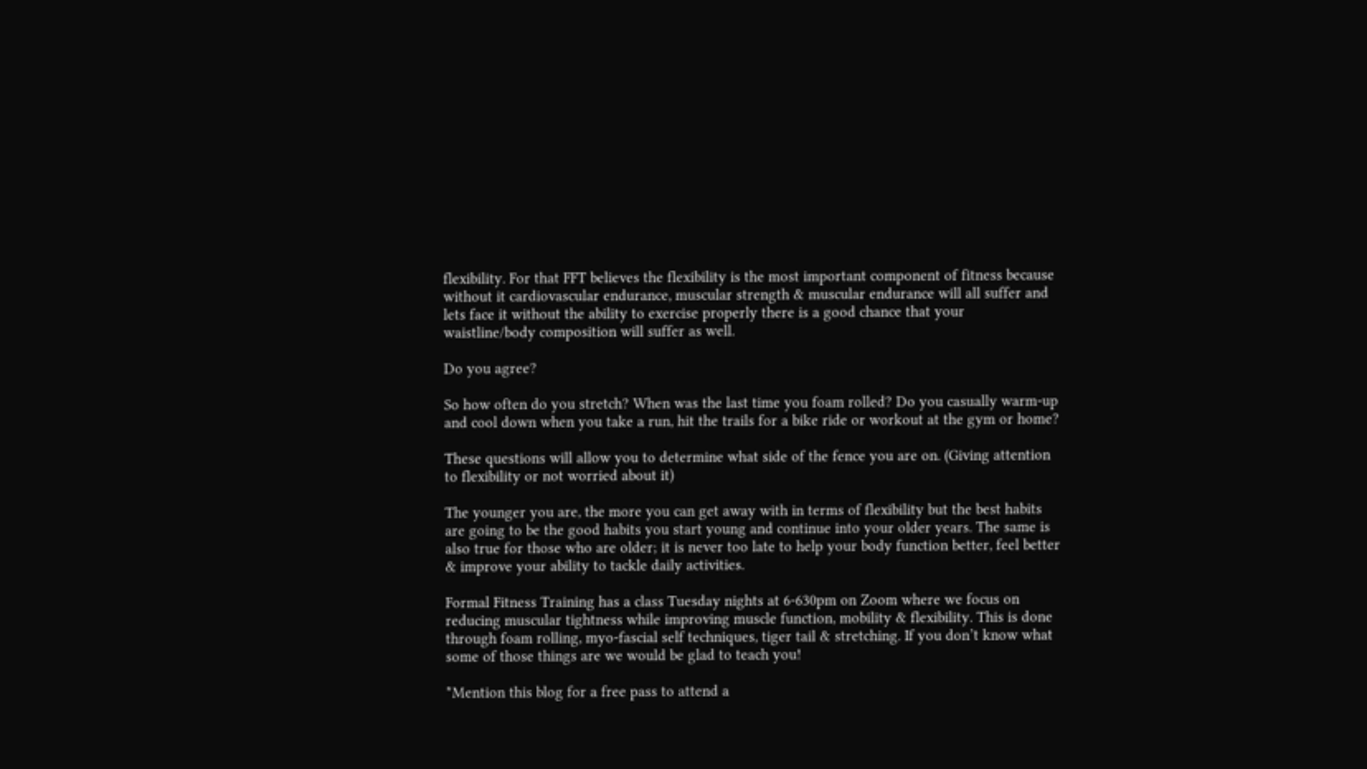flexibility. For that FFT believes the flexibility is the most important component of fitness because without it cardiovascular endurance, muscular strength & muscular endurance will all suffer and lets face it without the ability to exercise properly there is a good chance that your waistline/body composition will suffer as well.

Do you agree?

So how often do you stretch? When was the last time you foam rolled? Do you casually warm-up and cool down when you take a run, hit the trails for a bike ride or workout at the gym or home?

These questions will allow you to determine what side of the fence you are on. (Giving attention to flexibility or not worried about it)

The younger you are, the more you can get away with in terms of flexibility but the best habits are going to be the good habits you start young and continue into your older years. The same is also true for those who are older; it is never too late to help your body function better, feel better & improve your ability to tackle daily activities.

Formal Fitness Training has a class Tuesday nights at 6-630pm on Zoom where we focus on reducing muscular tightness while improving muscle function, mobility & flexibility. This is done through foam rolling, myo-fascial self techniques, tiger tail & stretching. If you don’t know what some of those things are we would be glad to teach you!

*Mention this blog for a free pass to attend a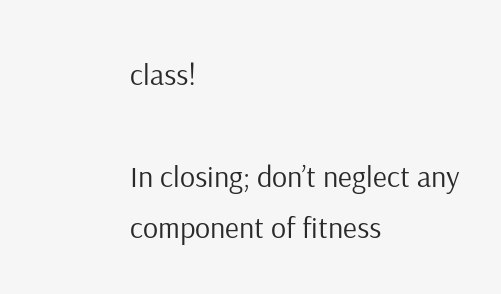class!

In closing; don’t neglect any component of fitness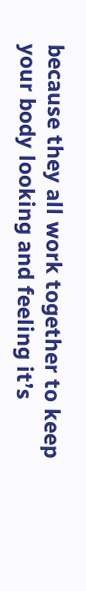because they all work together to keep your body looking and feeling it’s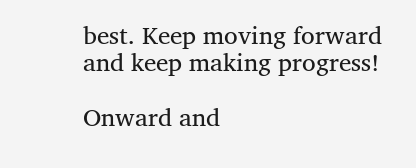best. Keep moving forward and keep making progress!

Onward and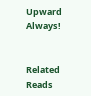Upward Always!


Related Reads